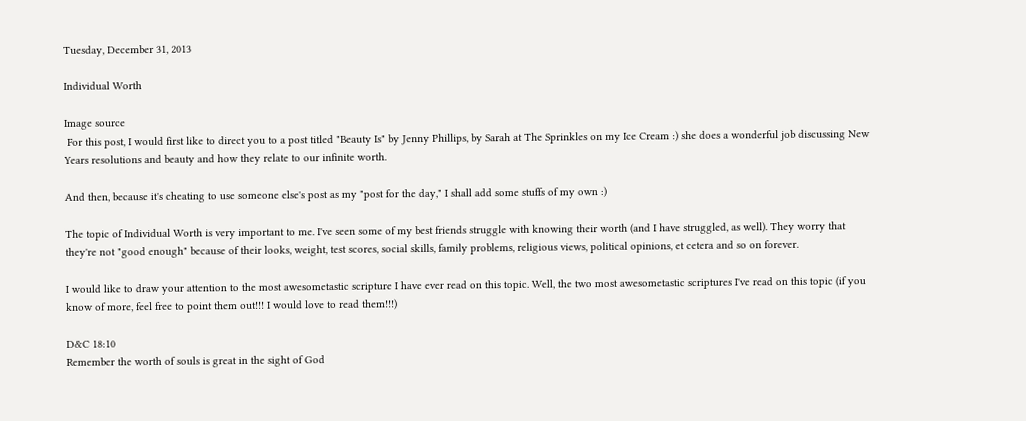Tuesday, December 31, 2013

Individual Worth

Image source
 For this post, I would first like to direct you to a post titled "Beauty Is" by Jenny Phillips, by Sarah at The Sprinkles on my Ice Cream :) she does a wonderful job discussing New Years resolutions and beauty and how they relate to our infinite worth.

And then, because it's cheating to use someone else's post as my "post for the day," I shall add some stuffs of my own :)

The topic of Individual Worth is very important to me. I've seen some of my best friends struggle with knowing their worth (and I have struggled, as well). They worry that they're not "good enough" because of their looks, weight, test scores, social skills, family problems, religious views, political opinions, et cetera and so on forever.

I would like to draw your attention to the most awesometastic scripture I have ever read on this topic. Well, the two most awesometastic scriptures I've read on this topic (if you know of more, feel free to point them out!!! I would love to read them!!!)

D&C 18:10
Remember the worth of souls is great in the sight of God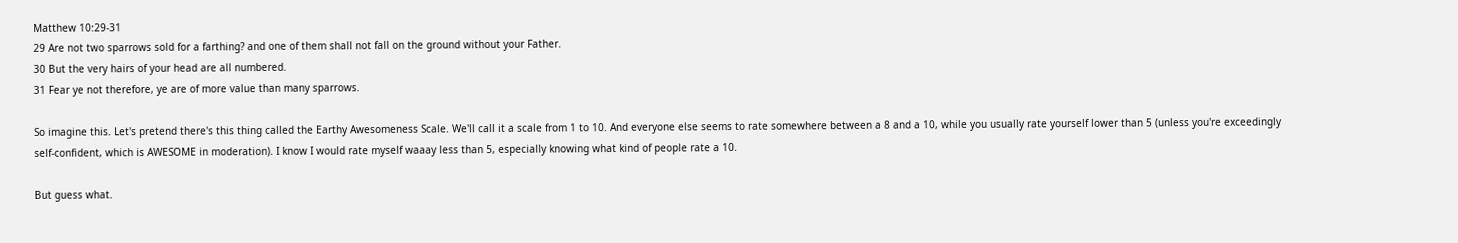Matthew 10:29-31
29 Are not two sparrows sold for a farthing? and one of them shall not fall on the ground without your Father.
30 But the very hairs of your head are all numbered.
31 Fear ye not therefore, ye are of more value than many sparrows.

So imagine this. Let's pretend there's this thing called the Earthy Awesomeness Scale. We'll call it a scale from 1 to 10. And everyone else seems to rate somewhere between a 8 and a 10, while you usually rate yourself lower than 5 (unless you're exceedingly self-confident, which is AWESOME in moderation). I know I would rate myself waaay less than 5, especially knowing what kind of people rate a 10.

But guess what.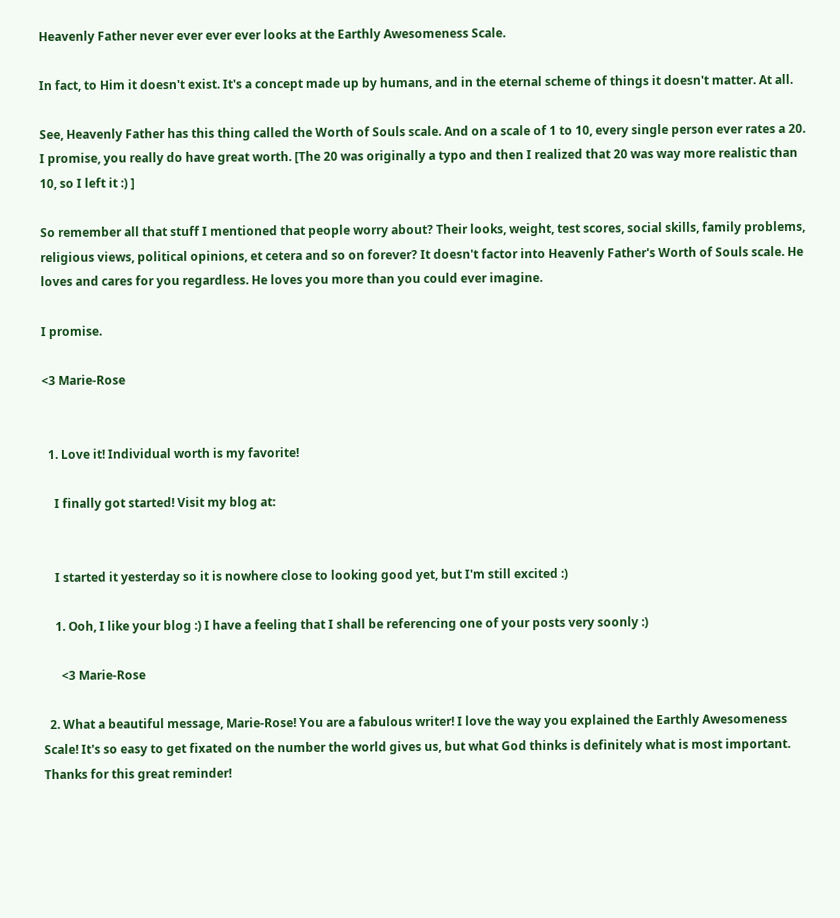Heavenly Father never ever ever ever looks at the Earthly Awesomeness Scale.

In fact, to Him it doesn't exist. It's a concept made up by humans, and in the eternal scheme of things it doesn't matter. At all.

See, Heavenly Father has this thing called the Worth of Souls scale. And on a scale of 1 to 10, every single person ever rates a 20. I promise, you really do have great worth. [The 20 was originally a typo and then I realized that 20 was way more realistic than 10, so I left it :) ]

So remember all that stuff I mentioned that people worry about? Their looks, weight, test scores, social skills, family problems, religious views, political opinions, et cetera and so on forever? It doesn't factor into Heavenly Father's Worth of Souls scale. He loves and cares for you regardless. He loves you more than you could ever imagine.

I promise.

<3 Marie-Rose


  1. Love it! Individual worth is my favorite!

    I finally got started! Visit my blog at:


    I started it yesterday so it is nowhere close to looking good yet, but I'm still excited :)

    1. Ooh, I like your blog :) I have a feeling that I shall be referencing one of your posts very soonly :)

      <3 Marie-Rose

  2. What a beautiful message, Marie-Rose! You are a fabulous writer! I love the way you explained the Earthly Awesomeness Scale! It's so easy to get fixated on the number the world gives us, but what God thinks is definitely what is most important. Thanks for this great reminder!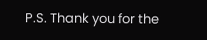P.S. Thank you for the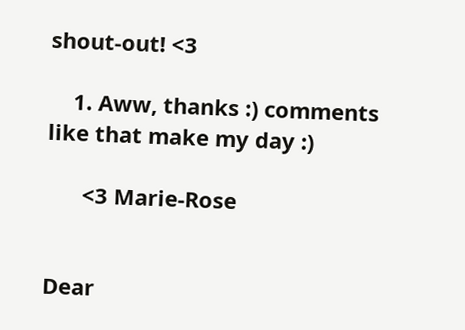shout-out! <3

    1. Aww, thanks :) comments like that make my day :)

      <3 Marie-Rose


Dear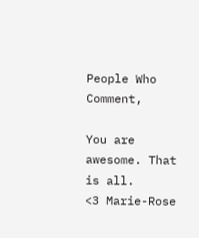People Who Comment,

You are awesome. That is all.
<3 Marie-Rose